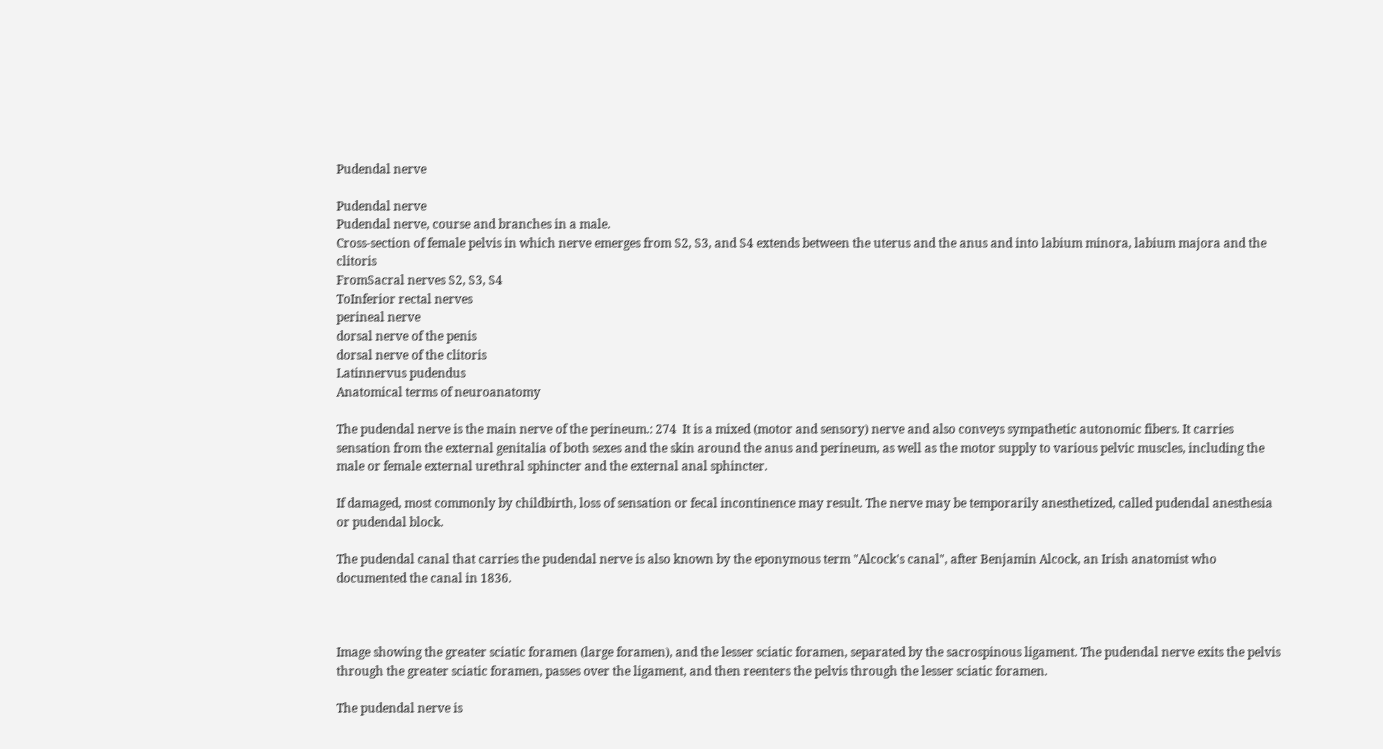Pudendal nerve

Pudendal nerve
Pudendal nerve, course and branches in a male.
Cross-section of female pelvis in which nerve emerges from S2, S3, and S4 extends between the uterus and the anus and into labium minora, labium majora and the clitoris
FromSacral nerves S2, S3, S4
ToInferior rectal nerves
perineal nerve
dorsal nerve of the penis
dorsal nerve of the clitoris
Latinnervus pudendus
Anatomical terms of neuroanatomy

The pudendal nerve is the main nerve of the perineum.: 274  It is a mixed (motor and sensory) nerve and also conveys sympathetic autonomic fibers. It carries sensation from the external genitalia of both sexes and the skin around the anus and perineum, as well as the motor supply to various pelvic muscles, including the male or female external urethral sphincter and the external anal sphincter.

If damaged, most commonly by childbirth, loss of sensation or fecal incontinence may result. The nerve may be temporarily anesthetized, called pudendal anesthesia or pudendal block.

The pudendal canal that carries the pudendal nerve is also known by the eponymous term "Alcock's canal", after Benjamin Alcock, an Irish anatomist who documented the canal in 1836.



Image showing the greater sciatic foramen (large foramen), and the lesser sciatic foramen, separated by the sacrospinous ligament. The pudendal nerve exits the pelvis through the greater sciatic foramen, passes over the ligament, and then reenters the pelvis through the lesser sciatic foramen.

The pudendal nerve is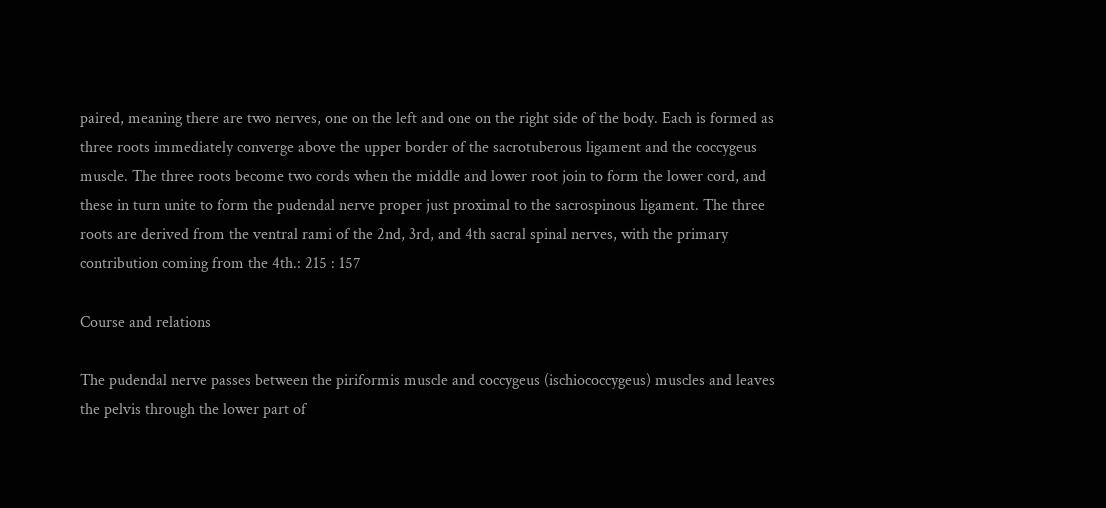paired, meaning there are two nerves, one on the left and one on the right side of the body. Each is formed as three roots immediately converge above the upper border of the sacrotuberous ligament and the coccygeus muscle. The three roots become two cords when the middle and lower root join to form the lower cord, and these in turn unite to form the pudendal nerve proper just proximal to the sacrospinous ligament. The three roots are derived from the ventral rami of the 2nd, 3rd, and 4th sacral spinal nerves, with the primary contribution coming from the 4th.: 215 : 157

Course and relations

The pudendal nerve passes between the piriformis muscle and coccygeus (ischiococcygeus) muscles and leaves the pelvis through the lower part of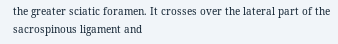the greater sciatic foramen. It crosses over the lateral part of the sacrospinous ligament and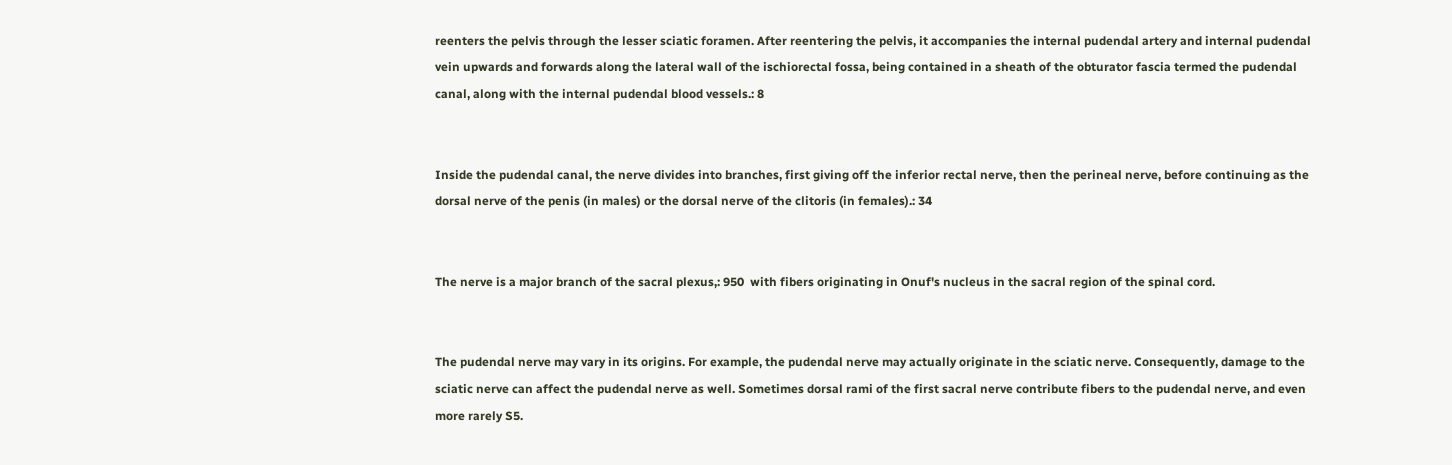reenters the pelvis through the lesser sciatic foramen. After reentering the pelvis, it accompanies the internal pudendal artery and internal pudendal vein upwards and forwards along the lateral wall of the ischiorectal fossa, being contained in a sheath of the obturator fascia termed the pudendal canal, along with the internal pudendal blood vessels.: 8


Inside the pudendal canal, the nerve divides into branches, first giving off the inferior rectal nerve, then the perineal nerve, before continuing as the dorsal nerve of the penis (in males) or the dorsal nerve of the clitoris (in females).: 34


The nerve is a major branch of the sacral plexus,: 950  with fibers originating in Onuf's nucleus in the sacral region of the spinal cord.


The pudendal nerve may vary in its origins. For example, the pudendal nerve may actually originate in the sciatic nerve. Consequently, damage to the sciatic nerve can affect the pudendal nerve as well. Sometimes dorsal rami of the first sacral nerve contribute fibers to the pudendal nerve, and even more rarely S5.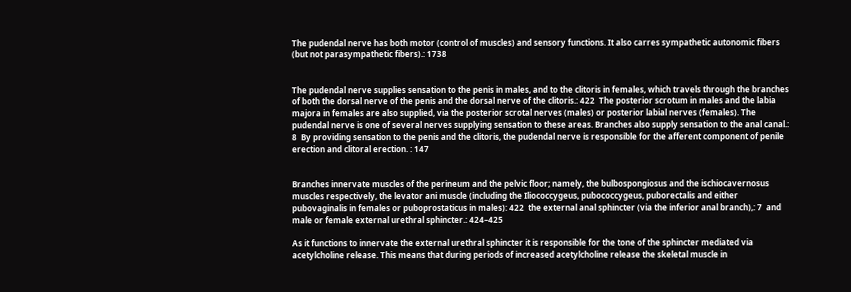The pudendal nerve has both motor (control of muscles) and sensory functions. It also carres sympathetic autonomic fibers (but not parasympathetic fibers).: 1738


The pudendal nerve supplies sensation to the penis in males, and to the clitoris in females, which travels through the branches of both the dorsal nerve of the penis and the dorsal nerve of the clitoris.: 422  The posterior scrotum in males and the labia majora in females are also supplied, via the posterior scrotal nerves (males) or posterior labial nerves (females). The pudendal nerve is one of several nerves supplying sensation to these areas. Branches also supply sensation to the anal canal.: 8  By providing sensation to the penis and the clitoris, the pudendal nerve is responsible for the afferent component of penile erection and clitoral erection. : 147


Branches innervate muscles of the perineum and the pelvic floor; namely, the bulbospongiosus and the ischiocavernosus muscles respectively, the levator ani muscle (including the Iliococcygeus, pubococcygeus, puborectalis and either pubovaginalis in females or puboprostaticus in males): 422  the external anal sphincter (via the inferior anal branch),: 7  and male or female external urethral sphincter.: 424–425

As it functions to innervate the external urethral sphincter it is responsible for the tone of the sphincter mediated via acetylcholine release. This means that during periods of increased acetylcholine release the skeletal muscle in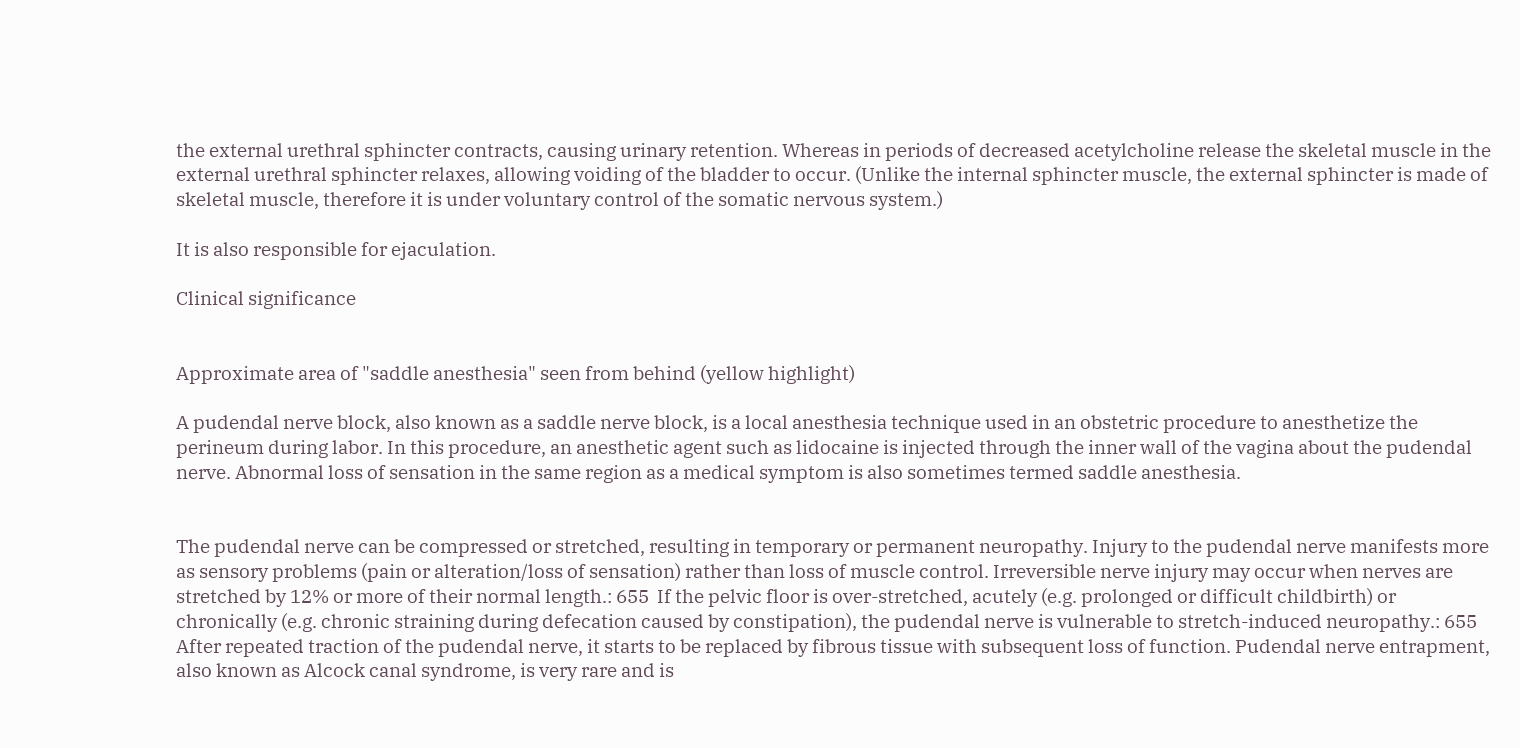the external urethral sphincter contracts, causing urinary retention. Whereas in periods of decreased acetylcholine release the skeletal muscle in the external urethral sphincter relaxes, allowing voiding of the bladder to occur. (Unlike the internal sphincter muscle, the external sphincter is made of skeletal muscle, therefore it is under voluntary control of the somatic nervous system.)

It is also responsible for ejaculation.

Clinical significance


Approximate area of "saddle anesthesia" seen from behind (yellow highlight)

A pudendal nerve block, also known as a saddle nerve block, is a local anesthesia technique used in an obstetric procedure to anesthetize the perineum during labor. In this procedure, an anesthetic agent such as lidocaine is injected through the inner wall of the vagina about the pudendal nerve. Abnormal loss of sensation in the same region as a medical symptom is also sometimes termed saddle anesthesia.


The pudendal nerve can be compressed or stretched, resulting in temporary or permanent neuropathy. Injury to the pudendal nerve manifests more as sensory problems (pain or alteration/loss of sensation) rather than loss of muscle control. Irreversible nerve injury may occur when nerves are stretched by 12% or more of their normal length.: 655  If the pelvic floor is over-stretched, acutely (e.g. prolonged or difficult childbirth) or chronically (e.g. chronic straining during defecation caused by constipation), the pudendal nerve is vulnerable to stretch-induced neuropathy.: 655  After repeated traction of the pudendal nerve, it starts to be replaced by fibrous tissue with subsequent loss of function. Pudendal nerve entrapment, also known as Alcock canal syndrome, is very rare and is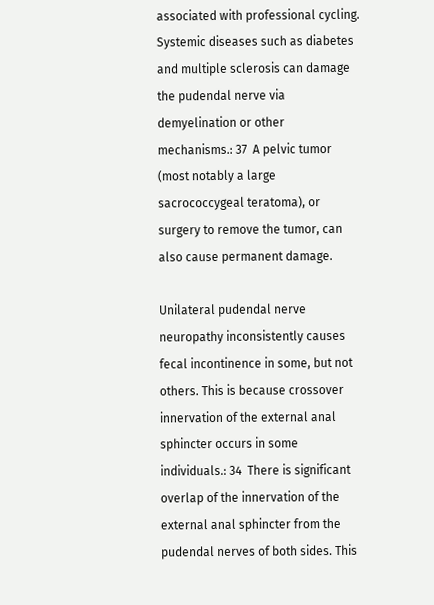associated with professional cycling. Systemic diseases such as diabetes and multiple sclerosis can damage the pudendal nerve via demyelination or other mechanisms.: 37  A pelvic tumor (most notably a large sacrococcygeal teratoma), or surgery to remove the tumor, can also cause permanent damage.

Unilateral pudendal nerve neuropathy inconsistently causes fecal incontinence in some, but not others. This is because crossover innervation of the external anal sphincter occurs in some individuals.: 34  There is significant overlap of the innervation of the external anal sphincter from the pudendal nerves of both sides. This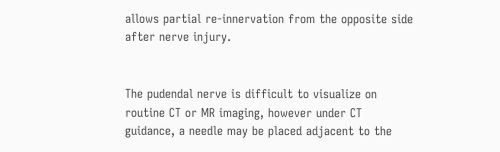allows partial re-innervation from the opposite side after nerve injury.


The pudendal nerve is difficult to visualize on routine CT or MR imaging, however under CT guidance, a needle may be placed adjacent to the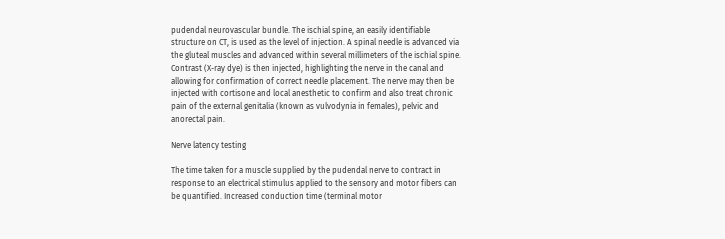pudendal neurovascular bundle. The ischial spine, an easily identifiable structure on CT, is used as the level of injection. A spinal needle is advanced via the gluteal muscles and advanced within several millimeters of the ischial spine. Contrast (X-ray dye) is then injected, highlighting the nerve in the canal and allowing for confirmation of correct needle placement. The nerve may then be injected with cortisone and local anesthetic to confirm and also treat chronic pain of the external genitalia (known as vulvodynia in females), pelvic and anorectal pain.

Nerve latency testing

The time taken for a muscle supplied by the pudendal nerve to contract in response to an electrical stimulus applied to the sensory and motor fibers can be quantified. Increased conduction time (terminal motor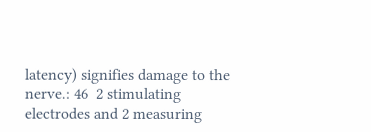latency) signifies damage to the nerve.: 46  2 stimulating electrodes and 2 measuring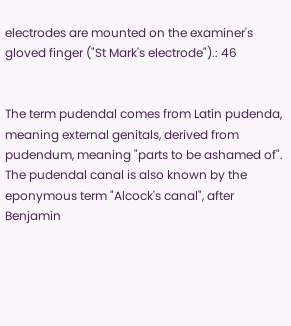electrodes are mounted on the examiner's gloved finger ("St Mark's electrode").: 46


The term pudendal comes from Latin pudenda, meaning external genitals, derived from pudendum, meaning "parts to be ashamed of". The pudendal canal is also known by the eponymous term "Alcock's canal", after Benjamin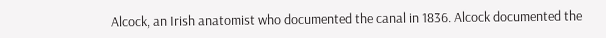Alcock, an Irish anatomist who documented the canal in 1836. Alcock documented the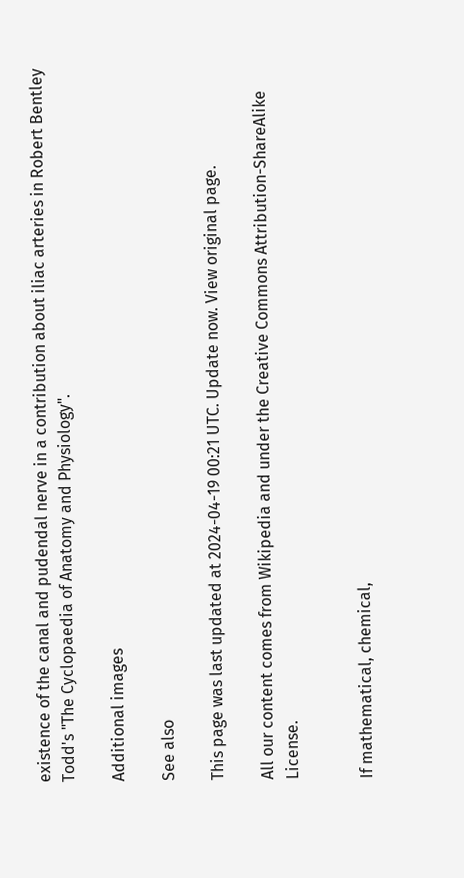existence of the canal and pudendal nerve in a contribution about iliac arteries in Robert Bentley Todd's "The Cyclopaedia of Anatomy and Physiology".

Additional images

See also

This page was last updated at 2024-04-19 00:21 UTC. Update now. View original page.

All our content comes from Wikipedia and under the Creative Commons Attribution-ShareAlike License.


If mathematical, chemical,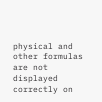physical and other formulas are not displayed correctly on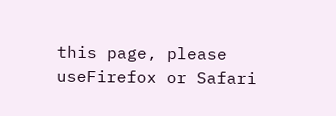this page, please useFirefox or Safari